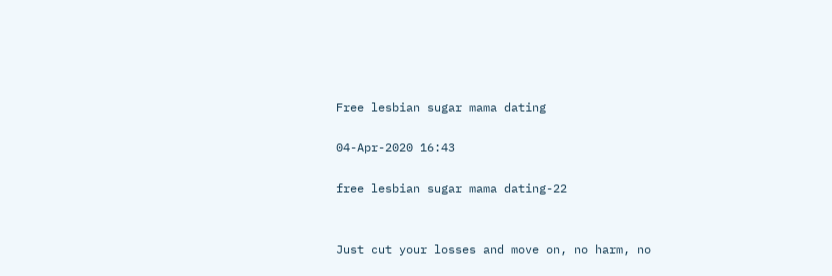Free lesbian sugar mama dating

04-Apr-2020 16:43

free lesbian sugar mama dating-22


Just cut your losses and move on, no harm, no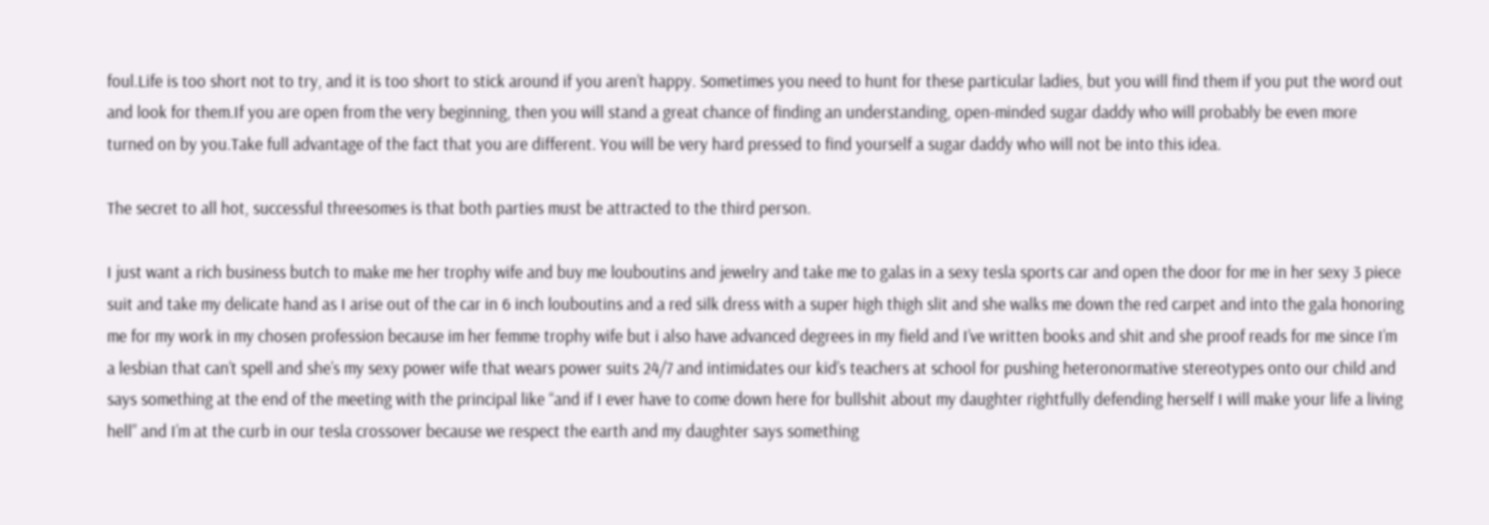foul.Life is too short not to try, and it is too short to stick around if you aren’t happy. Sometimes you need to hunt for these particular ladies, but you will find them if you put the word out and look for them.If you are open from the very beginning, then you will stand a great chance of finding an understanding, open-minded sugar daddy who will probably be even more turned on by you.Take full advantage of the fact that you are different. You will be very hard pressed to find yourself a sugar daddy who will not be into this idea.

The secret to all hot, successful threesomes is that both parties must be attracted to the third person.

I just want a rich business butch to make me her trophy wife and buy me louboutins and jewelry and take me to galas in a sexy tesla sports car and open the door for me in her sexy 3 piece suit and take my delicate hand as I arise out of the car in 6 inch louboutins and a red silk dress with a super high thigh slit and she walks me down the red carpet and into the gala honoring me for my work in my chosen profession because im her femme trophy wife but i also have advanced degrees in my field and I’ve written books and shit and she proof reads for me since I’m a lesbian that can’t spell and she’s my sexy power wife that wears power suits 24/7 and intimidates our kid’s teachers at school for pushing heteronormative stereotypes onto our child and says something at the end of the meeting with the principal like “and if I ever have to come down here for bullshit about my daughter rightfully defending herself I will make your life a living hell” and I’m at the curb in our tesla crossover because we respect the earth and my daughter says something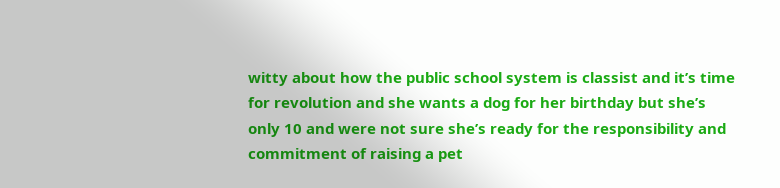witty about how the public school system is classist and it’s time for revolution and she wants a dog for her birthday but she’s only 10 and were not sure she’s ready for the responsibility and commitment of raising a pet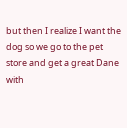but then I realize I want the dog so we go to the pet store and get a great Dane with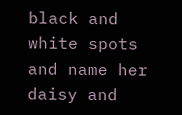black and white spots and name her daisy and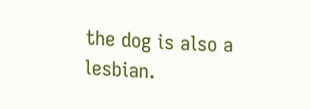the dog is also a lesbian.